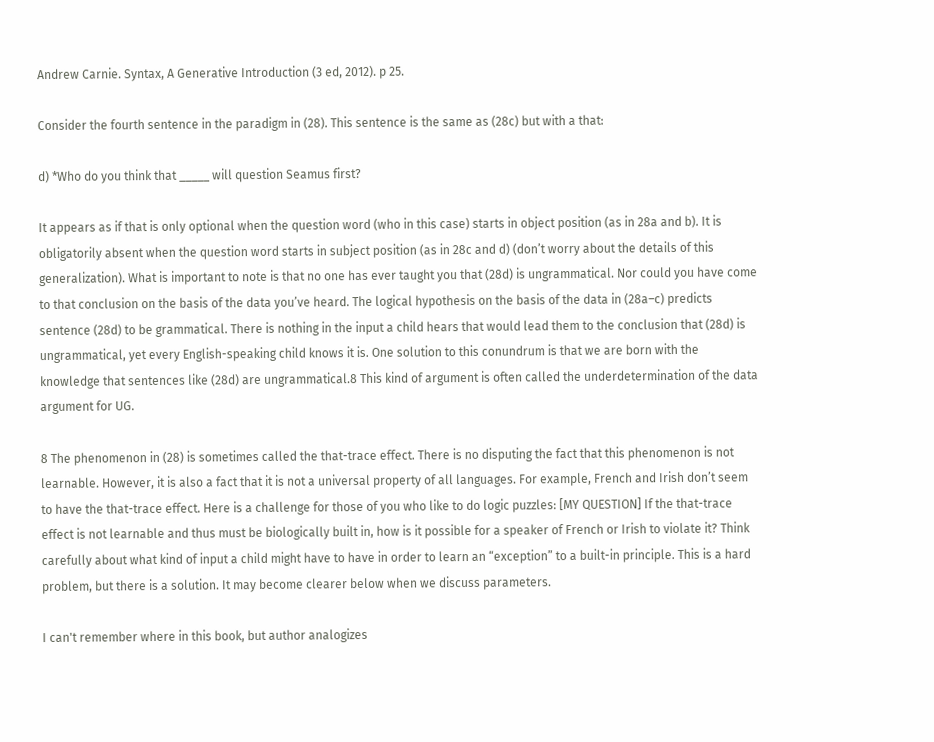Andrew Carnie. Syntax, A Generative Introduction (3 ed, 2012). p 25.

Consider the fourth sentence in the paradigm in (28). This sentence is the same as (28c) but with a that:

d) *Who do you think that _____ will question Seamus first?

It appears as if that is only optional when the question word (who in this case) starts in object position (as in 28a and b). It is obligatorily absent when the question word starts in subject position (as in 28c and d) (don’t worry about the details of this generalization). What is important to note is that no one has ever taught you that (28d) is ungrammatical. Nor could you have come to that conclusion on the basis of the data you’ve heard. The logical hypothesis on the basis of the data in (28a–c) predicts sentence (28d) to be grammatical. There is nothing in the input a child hears that would lead them to the conclusion that (28d) is ungrammatical, yet every English-speaking child knows it is. One solution to this conundrum is that we are born with the knowledge that sentences like (28d) are ungrammatical.8 This kind of argument is often called the underdetermination of the data argument for UG.

8 The phenomenon in (28) is sometimes called the that-trace effect. There is no disputing the fact that this phenomenon is not learnable. However, it is also a fact that it is not a universal property of all languages. For example, French and Irish don’t seem to have the that-trace effect. Here is a challenge for those of you who like to do logic puzzles: [MY QUESTION] If the that-trace effect is not learnable and thus must be biologically built in, how is it possible for a speaker of French or Irish to violate it? Think carefully about what kind of input a child might have to have in order to learn an “exception” to a built-in principle. This is a hard problem, but there is a solution. It may become clearer below when we discuss parameters.

I can't remember where in this book, but author analogizes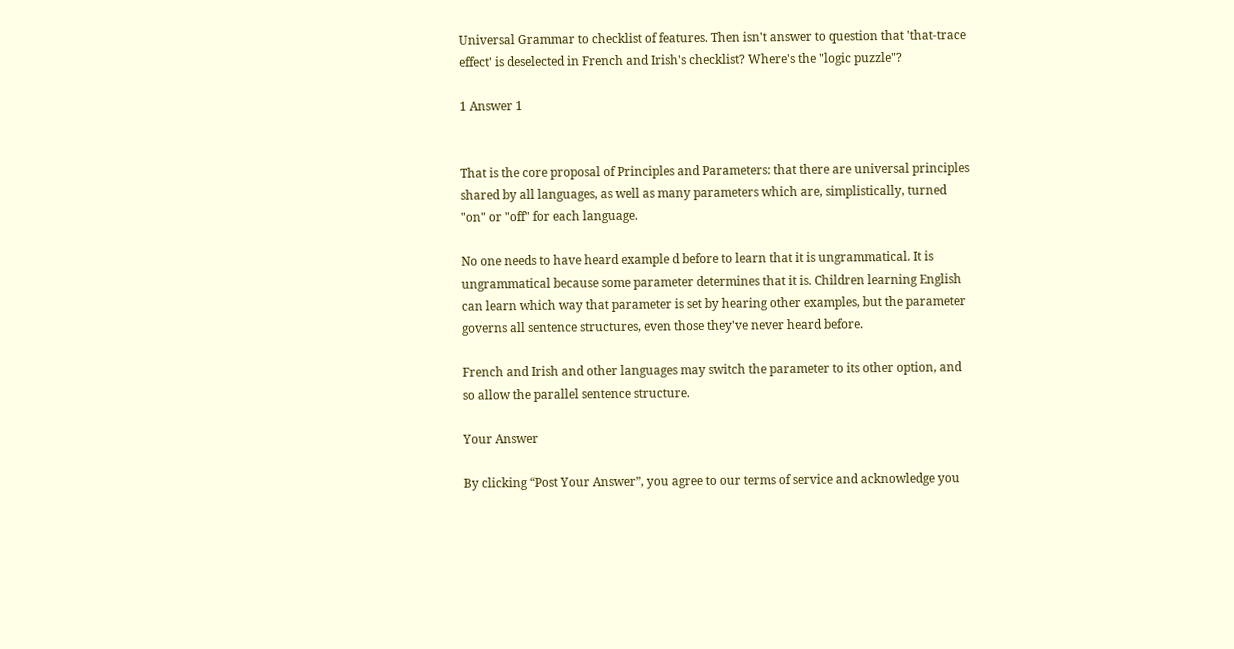Universal Grammar to checklist of features. Then isn't answer to question that 'that-trace effect' is deselected in French and Irish's checklist? Where's the "logic puzzle"?

1 Answer 1


That is the core proposal of Principles and Parameters: that there are universal principles shared by all languages, as well as many parameters which are, simplistically, turned "on" or "off" for each language.

No one needs to have heard example d before to learn that it is ungrammatical. It is ungrammatical because some parameter determines that it is. Children learning English can learn which way that parameter is set by hearing other examples, but the parameter governs all sentence structures, even those they've never heard before.

French and Irish and other languages may switch the parameter to its other option, and so allow the parallel sentence structure.

Your Answer

By clicking “Post Your Answer”, you agree to our terms of service and acknowledge you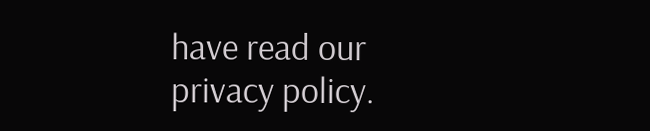have read our privacy policy.